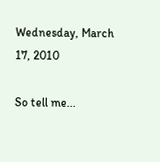Wednesday, March 17, 2010

So tell me...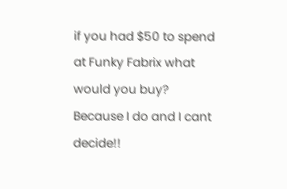if you had $50 to spend at Funky Fabrix what would you buy?
Because I do and I cant decide!!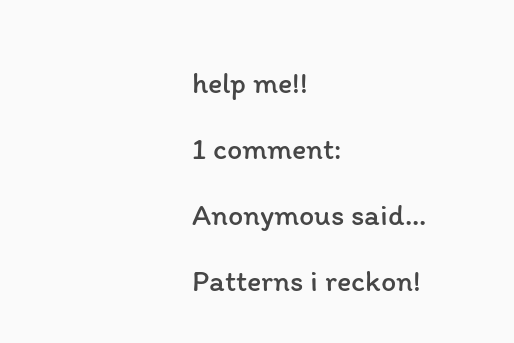help me!!

1 comment:

Anonymous said...

Patterns i reckon!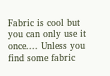Fabric is cool but you can only use it once.... Unless you find some fabric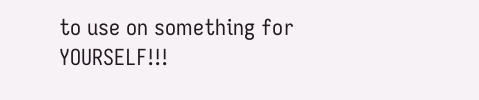to use on something for YOURSELF!!!